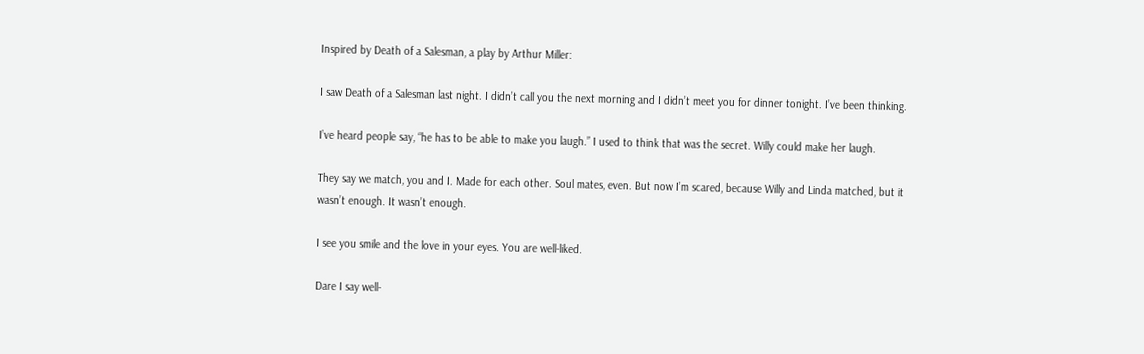Inspired by Death of a Salesman, a play by Arthur Miller:

I saw Death of a Salesman last night. I didn’t call you the next morning and I didn’t meet you for dinner tonight. I’ve been thinking.

I’ve heard people say, “he has to be able to make you laugh.” I used to think that was the secret. Willy could make her laugh.

They say we match, you and I. Made for each other. Soul mates, even. But now I’m scared, because Willy and Linda matched, but it wasn’t enough. It wasn’t enough.

I see you smile and the love in your eyes. You are well-liked.

Dare I say well-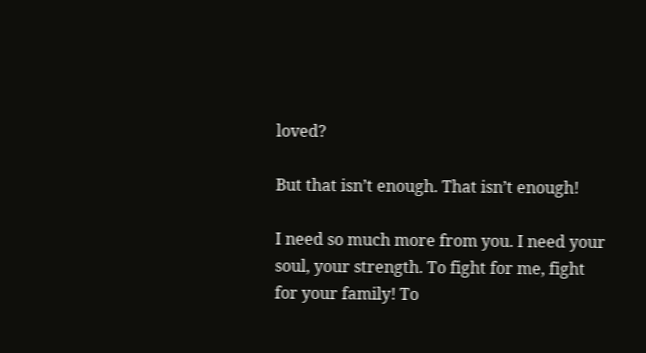loved?

But that isn’t enough. That isn’t enough!

I need so much more from you. I need your soul, your strength. To fight for me, fight for your family! To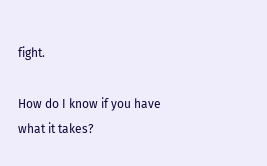fight.

How do I know if you have what it takes?